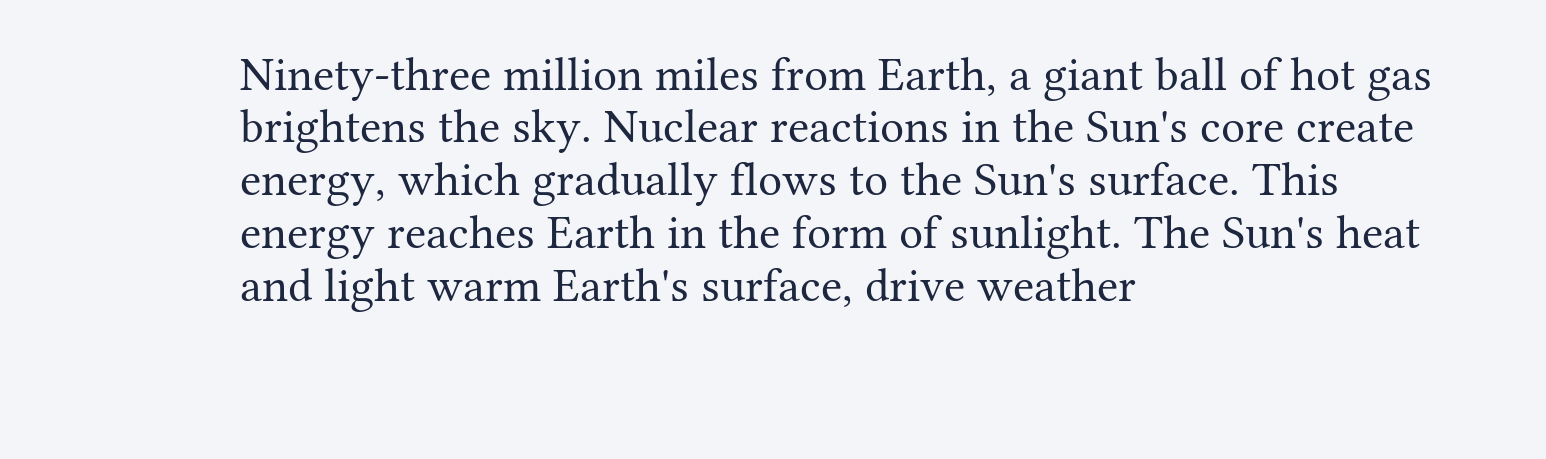Ninety-three million miles from Earth, a giant ball of hot gas brightens the sky. Nuclear reactions in the Sun's core create energy, which gradually flows to the Sun's surface. This energy reaches Earth in the form of sunlight. The Sun's heat and light warm Earth's surface, drive weather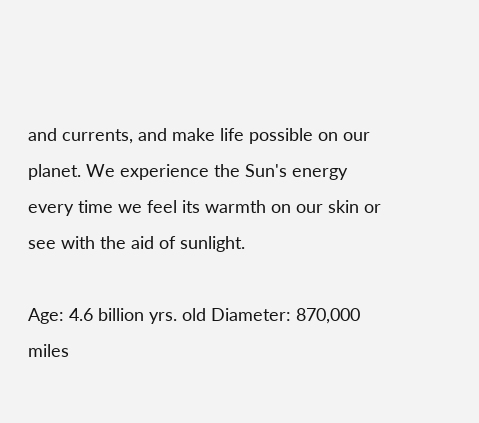and currents, and make life possible on our planet. We experience the Sun's energy every time we feel its warmth on our skin or see with the aid of sunlight.

Age: 4.6 billion yrs. old Diameter: 870,000 miles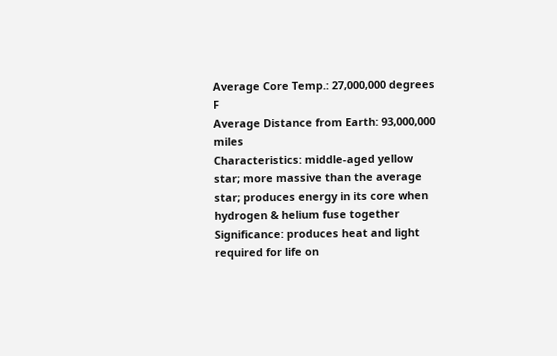Average Core Temp.: 27,000,000 degrees F
Average Distance from Earth: 93,000,000 miles
Characteristics: middle-aged yellow star; more massive than the average star; produces energy in its core when hydrogen & helium fuse together
Significance: produces heat and light required for life on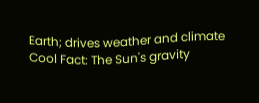Earth; drives weather and climate
Cool Fact: The Sun's gravity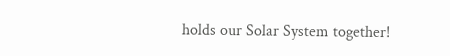holds our Solar System together!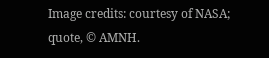Image credits: courtesy of NASA; quote, © AMNH.